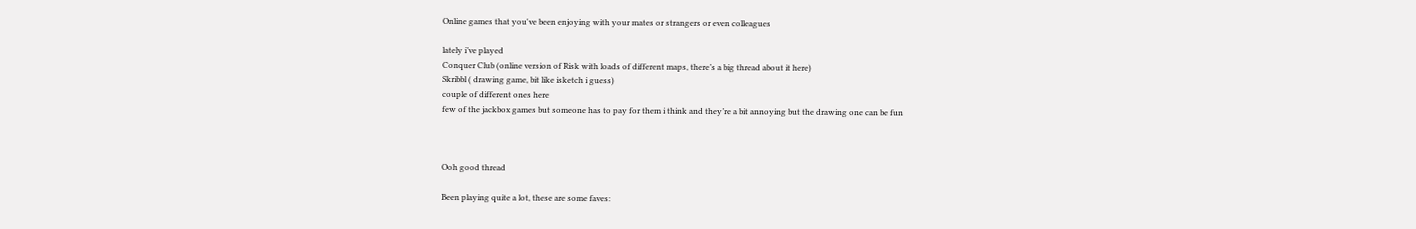Online games that you've been enjoying with your mates or strangers or even colleagues

lately i’ve played
Conquer Club (online version of Risk with loads of different maps, there’s a big thread about it here)
Skribbl ( drawing game, bit like isketch i guess)
couple of different ones here
few of the jackbox games but someone has to pay for them i think and they’re a bit annoying but the drawing one can be fun



Ooh good thread

Been playing quite a lot, these are some faves: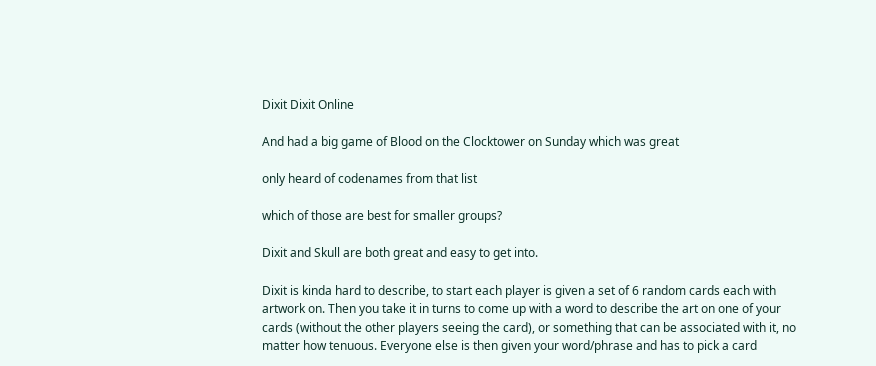Dixit Dixit Online

And had a big game of Blood on the Clocktower on Sunday which was great

only heard of codenames from that list

which of those are best for smaller groups?

Dixit and Skull are both great and easy to get into.

Dixit is kinda hard to describe, to start each player is given a set of 6 random cards each with artwork on. Then you take it in turns to come up with a word to describe the art on one of your cards (without the other players seeing the card), or something that can be associated with it, no matter how tenuous. Everyone else is then given your word/phrase and has to pick a card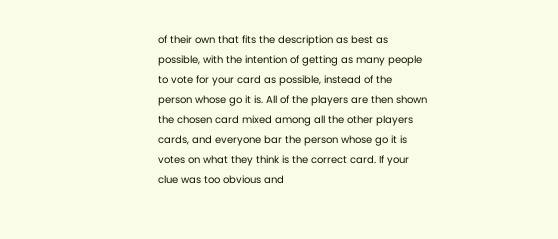of their own that fits the description as best as possible, with the intention of getting as many people to vote for your card as possible, instead of the person whose go it is. All of the players are then shown the chosen card mixed among all the other players cards, and everyone bar the person whose go it is votes on what they think is the correct card. If your clue was too obvious and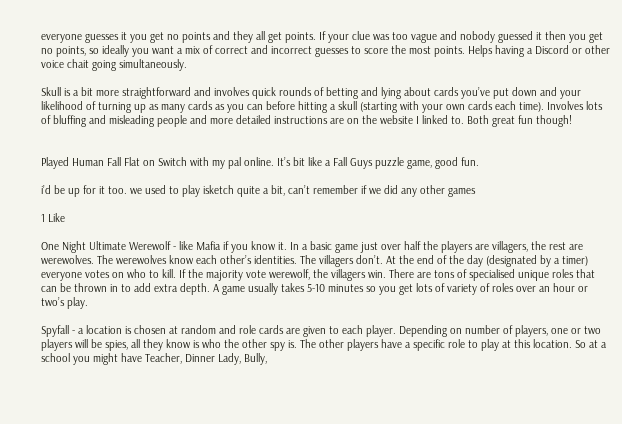everyone guesses it you get no points and they all get points. If your clue was too vague and nobody guessed it then you get no points, so ideally you want a mix of correct and incorrect guesses to score the most points. Helps having a Discord or other voice chait going simultaneously.

Skull is a bit more straightforward and involves quick rounds of betting and lying about cards you’ve put down and your likelihood of turning up as many cards as you can before hitting a skull (starting with your own cards each time). Involves lots of bluffing and misleading people and more detailed instructions are on the website I linked to. Both great fun though!


Played Human Fall Flat on Switch with my pal online. It’s bit like a Fall Guys puzzle game, good fun.

i’d be up for it too. we used to play isketch quite a bit, can’t remember if we did any other games

1 Like

One Night Ultimate Werewolf - like Mafia if you know it. In a basic game just over half the players are villagers, the rest are werewolves. The werewolves know each other’s identities. The villagers don’t. At the end of the day (designated by a timer) everyone votes on who to kill. If the majority vote werewolf, the villagers win. There are tons of specialised unique roles that can be thrown in to add extra depth. A game usually takes 5-10 minutes so you get lots of variety of roles over an hour or two’s play.

Spyfall - a location is chosen at random and role cards are given to each player. Depending on number of players, one or two players will be spies, all they know is who the other spy is. The other players have a specific role to play at this location. So at a school you might have Teacher, Dinner Lady, Bully,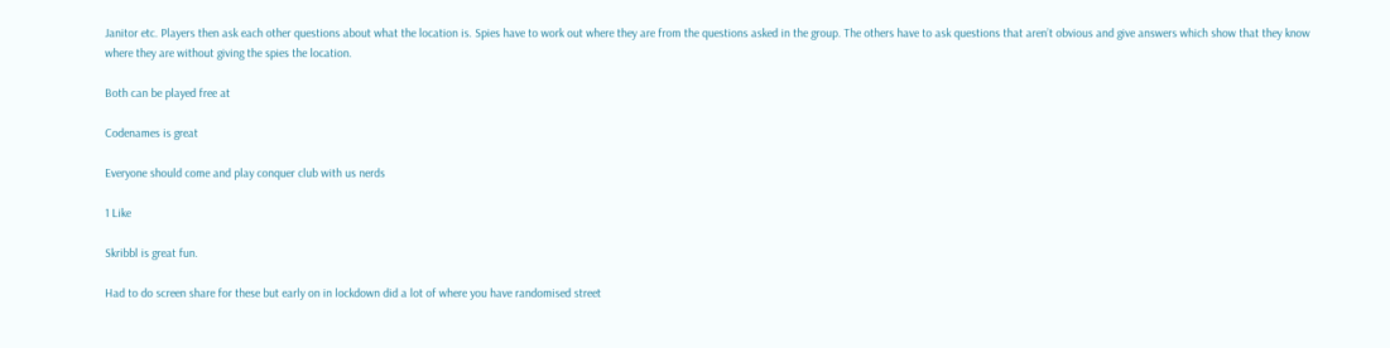Janitor etc. Players then ask each other questions about what the location is. Spies have to work out where they are from the questions asked in the group. The others have to ask questions that aren’t obvious and give answers which show that they know where they are without giving the spies the location.

Both can be played free at

Codenames is great

Everyone should come and play conquer club with us nerds

1 Like

Skribbl is great fun.

Had to do screen share for these but early on in lockdown did a lot of where you have randomised street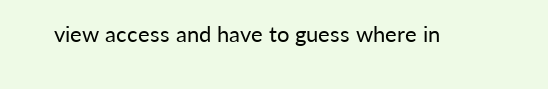view access and have to guess where in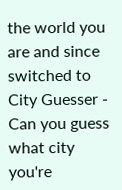the world you are and since switched to City Guesser - Can you guess what city you're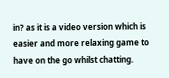in? as it is a video version which is easier and more relaxing game to have on the go whilst chatting.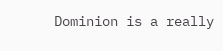Dominion is a really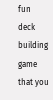fun deck building game that you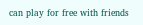can play for free with friends